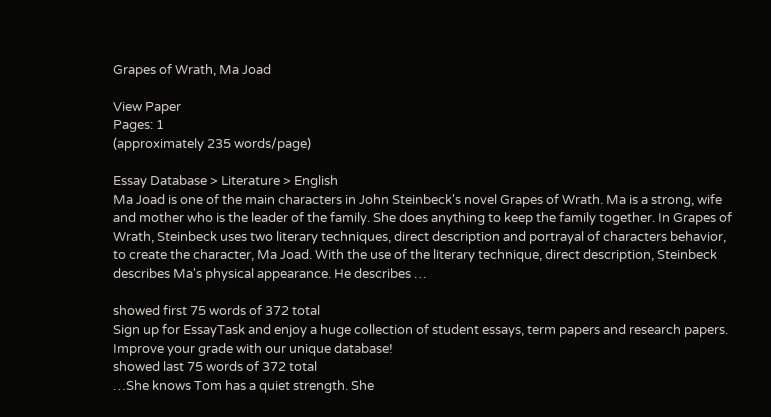Grapes of Wrath, Ma Joad

View Paper
Pages: 1
(approximately 235 words/page)

Essay Database > Literature > English
Ma Joad is one of the main characters in John Steinbeck's novel Grapes of Wrath. Ma is a strong, wife and mother who is the leader of the family. She does anything to keep the family together. In Grapes of Wrath, Steinbeck uses two literary techniques, direct description and portrayal of characters behavior, to create the character, Ma Joad. With the use of the literary technique, direct description, Steinbeck describes Ma's physical appearance. He describes …

showed first 75 words of 372 total
Sign up for EssayTask and enjoy a huge collection of student essays, term papers and research papers. Improve your grade with our unique database!
showed last 75 words of 372 total
…She knows Tom has a quiet strength. She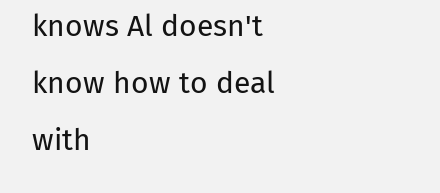knows Al doesn't know how to deal with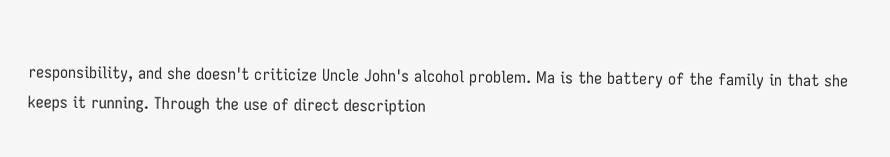responsibility, and she doesn't criticize Uncle John's alcohol problem. Ma is the battery of the family in that she keeps it running. Through the use of direct description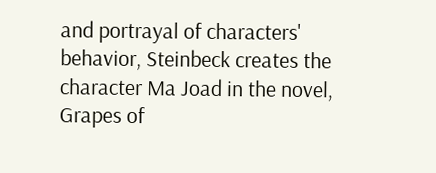and portrayal of characters' behavior, Steinbeck creates the character Ma Joad in the novel, Grapes of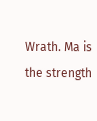Wrath. Ma is the strength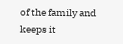of the family and keeps it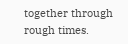together through rough times.